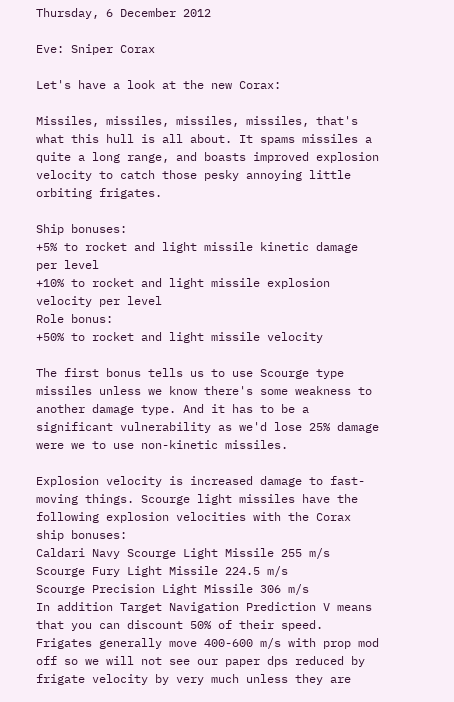Thursday, 6 December 2012

Eve: Sniper Corax

Let's have a look at the new Corax:

Missiles, missiles, missiles, missiles, that's what this hull is all about. It spams missiles a quite a long range, and boasts improved explosion velocity to catch those pesky annoying little orbiting frigates.

Ship bonuses:
+5% to rocket and light missile kinetic damage per level
+10% to rocket and light missile explosion velocity per level
Role bonus:
+50% to rocket and light missile velocity

The first bonus tells us to use Scourge type missiles unless we know there's some weakness to another damage type. And it has to be a significant vulnerability as we'd lose 25% damage were we to use non-kinetic missiles.

Explosion velocity is increased damage to fast-moving things. Scourge light missiles have the following explosion velocities with the Corax ship bonuses:
Caldari Navy Scourge Light Missile 255 m/s
Scourge Fury Light Missile 224.5 m/s
Scourge Precision Light Missile 306 m/s
In addition Target Navigation Prediction V means that you can discount 50% of their speed. Frigates generally move 400-600 m/s with prop mod off so we will not see our paper dps reduced by frigate velocity by very much unless they are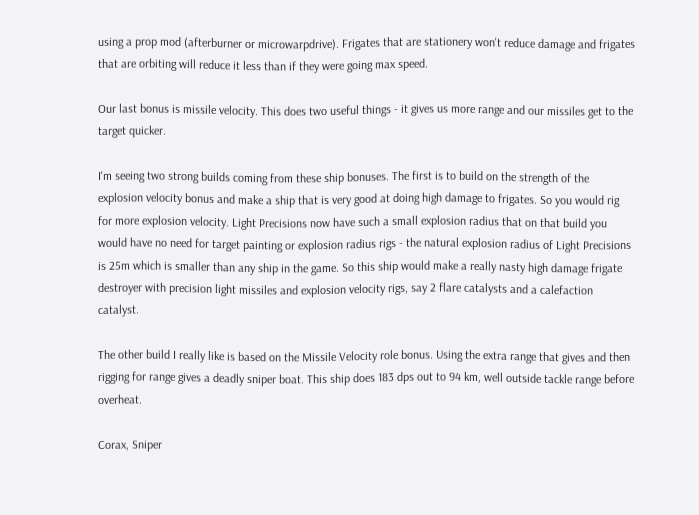using a prop mod (afterburner or microwarpdrive). Frigates that are stationery won't reduce damage and frigates that are orbiting will reduce it less than if they were going max speed.

Our last bonus is missile velocity. This does two useful things - it gives us more range and our missiles get to the target quicker.

I'm seeing two strong builds coming from these ship bonuses. The first is to build on the strength of the explosion velocity bonus and make a ship that is very good at doing high damage to frigates. So you would rig for more explosion velocity. Light Precisions now have such a small explosion radius that on that build you would have no need for target painting or explosion radius rigs - the natural explosion radius of Light Precisions is 25m which is smaller than any ship in the game. So this ship would make a really nasty high damage frigate destroyer with precision light missiles and explosion velocity rigs, say 2 flare catalysts and a calefaction catalyst.

The other build I really like is based on the Missile Velocity role bonus. Using the extra range that gives and then rigging for range gives a deadly sniper boat. This ship does 183 dps out to 94 km, well outside tackle range before overheat.

Corax, Sniper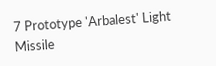7 Prototype 'Arbalest' Light Missile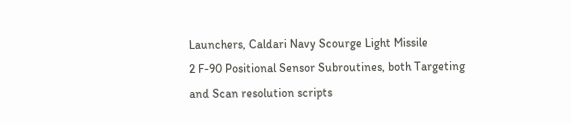Launchers, Caldari Navy Scourge Light Missile
2 F-90 Positional Sensor Subroutines, both Targeting and Scan resolution scripts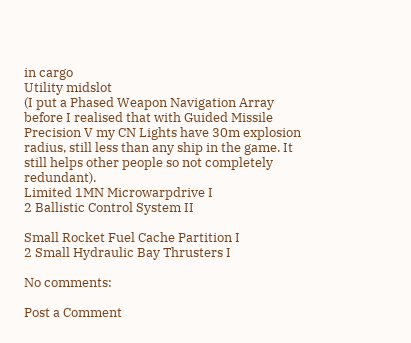in cargo
Utility midslot
(I put a Phased Weapon Navigation Array before I realised that with Guided Missile Precision V my CN Lights have 30m explosion radius, still less than any ship in the game. It still helps other people so not completely redundant).
Limited 1MN Microwarpdrive I
2 Ballistic Control System II

Small Rocket Fuel Cache Partition I
2 Small Hydraulic Bay Thrusters I

No comments:

Post a Comment